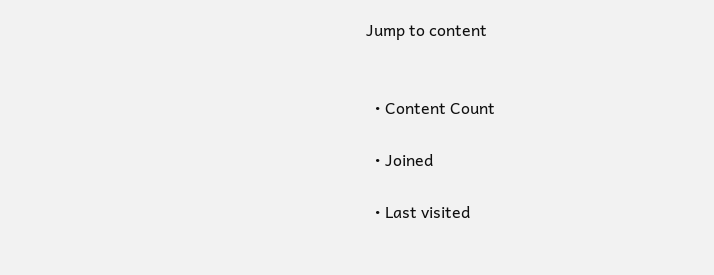Jump to content


  • Content Count

  • Joined

  • Last visited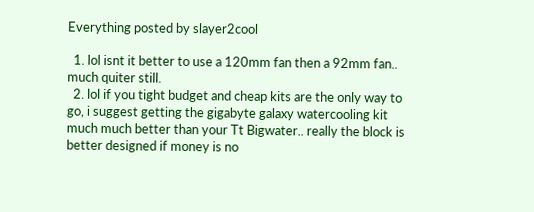Everything posted by slayer2cool

  1. lol isnt it better to use a 120mm fan then a 92mm fan.. much quiter still.
  2. lol if you tight budget and cheap kits are the only way to go, i suggest getting the gigabyte galaxy watercooling kit much much better than your Tt Bigwater.. really the block is better designed if money is no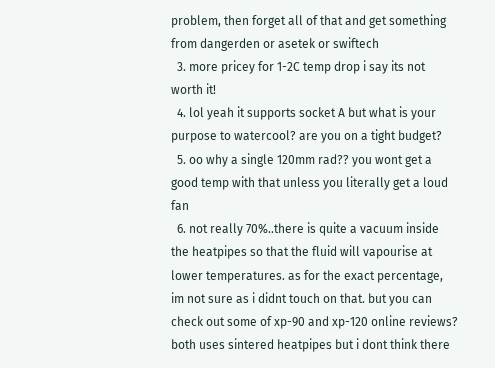problem, then forget all of that and get something from dangerden or asetek or swiftech
  3. more pricey for 1-2C temp drop i say its not worth it!
  4. lol yeah it supports socket A but what is your purpose to watercool? are you on a tight budget?
  5. oo why a single 120mm rad?? you wont get a good temp with that unless you literally get a loud fan
  6. not really 70%..there is quite a vacuum inside the heatpipes so that the fluid will vapourise at lower temperatures. as for the exact percentage, im not sure as i didnt touch on that. but you can check out some of xp-90 and xp-120 online reviews? both uses sintered heatpipes but i dont think there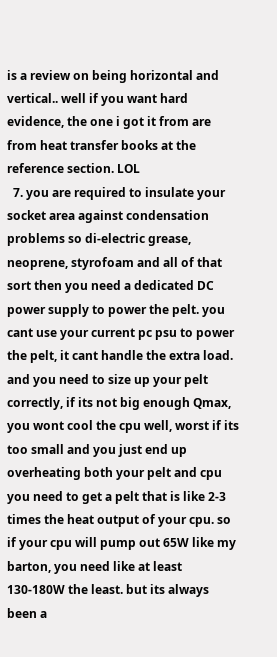is a review on being horizontal and vertical.. well if you want hard evidence, the one i got it from are from heat transfer books at the reference section. LOL
  7. you are required to insulate your socket area against condensation problems so di-electric grease, neoprene, styrofoam and all of that sort then you need a dedicated DC power supply to power the pelt. you cant use your current pc psu to power the pelt, it cant handle the extra load. and you need to size up your pelt correctly, if its not big enough Qmax, you wont cool the cpu well, worst if its too small and you just end up overheating both your pelt and cpu you need to get a pelt that is like 2-3 times the heat output of your cpu. so if your cpu will pump out 65W like my barton, you need like at least 130-180W the least. but its always been a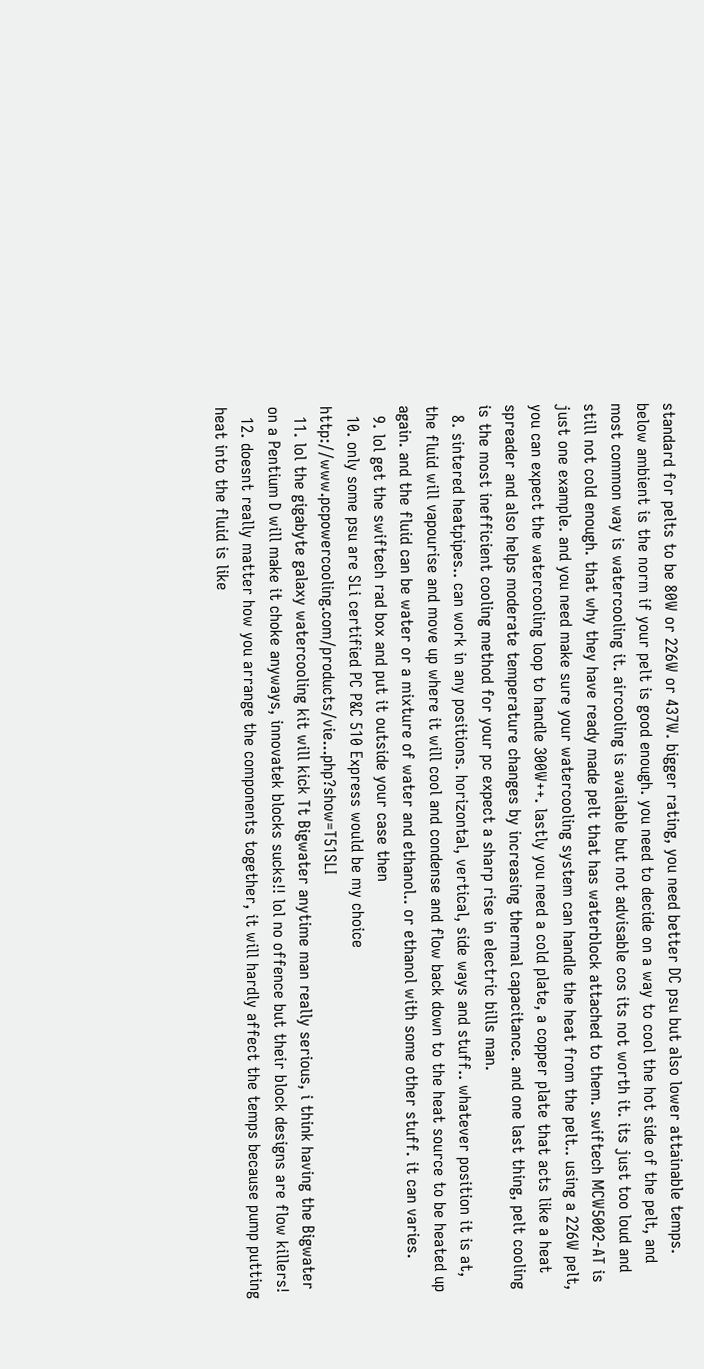standard for pelts to be 80W or 226W or 437W. bigger rating, you need better DC psu but also lower attainable temps. below ambient is the norm if your pelt is good enough. you need to decide on a way to cool the hot side of the pelt, and most common way is watercooling it. aircooling is available but not advisable cos its not worth it. its just too loud and still not cold enough. that why they have ready made pelt that has waterblock attached to them. swiftech MCW5002-AT is just one example. and you need make sure your watercooling system can handle the heat from the pelt.. using a 226W pelt, you can expect the watercooling loop to handle 300W++. lastly you need a cold plate, a copper plate that acts like a heat spreader and also helps moderate temperature changes by increasing thermal capacitance. and one last thing, pelt cooling is the most inefficient cooling method for your pc expect a sharp rise in electric bills man.
  8. sintered heatpipes.. can work in any positions. horizontal, vertical, side ways and stuff.. whatever position it is at, the fluid will vapourise and move up where it will cool and condense and flow back down to the heat source to be heated up again. and the fluid can be water or a mixture of water and ethanol.. or ethanol with some other stuff. it can varies.
  9. lol get the swiftech rad box and put it outside your case then
  10. only some psu are SLi certified PC P&C 510 Express would be my choice http://www.pcpowercooling.com/products/vie...php?show=T51SLI
  11. lol the gigabyte galaxy watercooling kit will kick Tt Bigwater anytime man really serious, i think having the Bigwater on a Pentium D will make it choke anyways, innovatek blocks sucks!! lol no offence but their block designs are flow killers!
  12. doesnt really matter how you arrange the components together, it will hardly affect the temps because pump putting heat into the fluid is like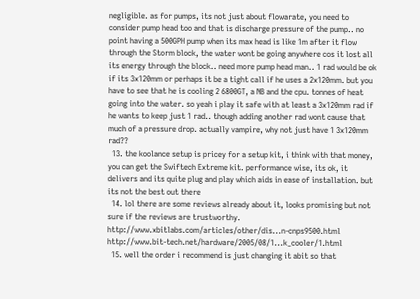negligible. as for pumps, its not just about flowarate, you need to consider pump head too and that is discharge pressure of the pump.. no point having a 500GPH pump when its max head is like 1m after it flow through the Storm block, the water wont be going anywhere cos it lost all its energy through the block.. need more pump head man.. 1 rad would be ok if its 3x120mm or perhaps it be a tight call if he uses a 2x120mm. but you have to see that he is cooling 2 6800GT, a NB and the cpu. tonnes of heat going into the water. so yeah i play it safe with at least a 3x120mm rad if he wants to keep just 1 rad.. though adding another rad wont cause that much of a pressure drop. actually vampire, why not just have 1 3x120mm rad??
  13. the koolance setup is pricey for a setup kit, i think with that money, you can get the Swiftech Extreme kit. performance wise, its ok, it delivers and its quite plug and play which aids in ease of installation. but its not the best out there
  14. lol there are some reviews already about it, looks promising but not sure if the reviews are trustworthy. http://www.xbitlabs.com/articles/other/dis...n-cnps9500.html http://www.bit-tech.net/hardware/2005/08/1...k_cooler/1.html
  15. well the order i recommend is just changing it abit so that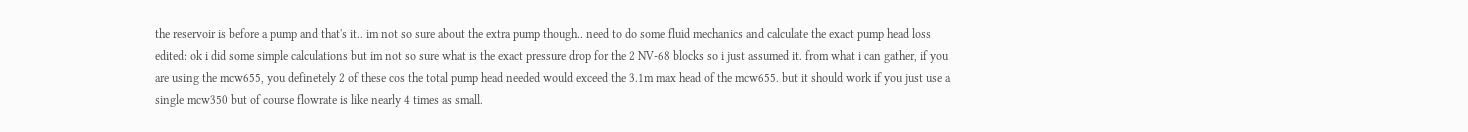the reservoir is before a pump and that's it.. im not so sure about the extra pump though.. need to do some fluid mechanics and calculate the exact pump head loss edited: ok i did some simple calculations but im not so sure what is the exact pressure drop for the 2 NV-68 blocks so i just assumed it. from what i can gather, if you are using the mcw655, you definetely 2 of these cos the total pump head needed would exceed the 3.1m max head of the mcw655. but it should work if you just use a single mcw350 but of course flowrate is like nearly 4 times as small.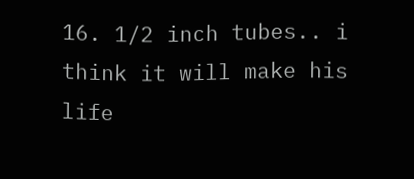16. 1/2 inch tubes.. i think it will make his life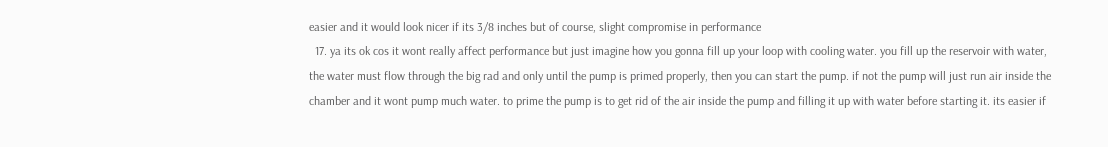easier and it would look nicer if its 3/8 inches but of course, slight compromise in performance
  17. ya its ok cos it wont really affect performance but just imagine how you gonna fill up your loop with cooling water. you fill up the reservoir with water, the water must flow through the big rad and only until the pump is primed properly, then you can start the pump. if not the pump will just run air inside the chamber and it wont pump much water. to prime the pump is to get rid of the air inside the pump and filling it up with water before starting it. its easier if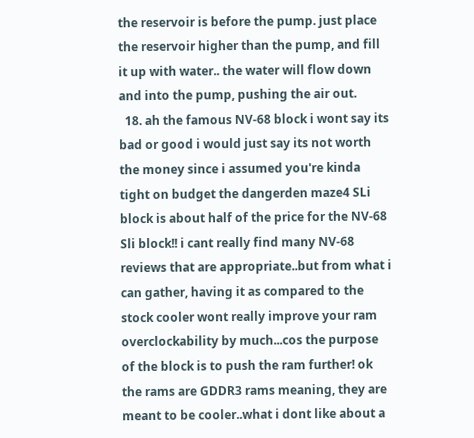the reservoir is before the pump. just place the reservoir higher than the pump, and fill it up with water.. the water will flow down and into the pump, pushing the air out.
  18. ah the famous NV-68 block i wont say its bad or good i would just say its not worth the money since i assumed you're kinda tight on budget the dangerden maze4 SLi block is about half of the price for the NV-68 Sli block!! i cant really find many NV-68 reviews that are appropriate..but from what i can gather, having it as compared to the stock cooler wont really improve your ram overclockability by much...cos the purpose of the block is to push the ram further! ok the rams are GDDR3 rams meaning, they are meant to be cooler..what i dont like about a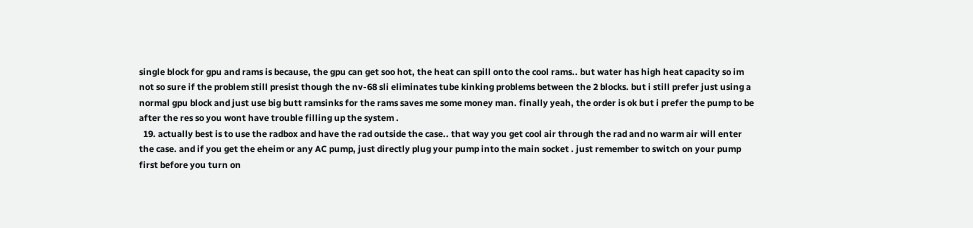single block for gpu and rams is because, the gpu can get soo hot, the heat can spill onto the cool rams.. but water has high heat capacity so im not so sure if the problem still presist though the nv-68 sli eliminates tube kinking problems between the 2 blocks. but i still prefer just using a normal gpu block and just use big butt ramsinks for the rams saves me some money man. finally yeah, the order is ok but i prefer the pump to be after the res so you wont have trouble filling up the system .
  19. actually best is to use the radbox and have the rad outside the case.. that way you get cool air through the rad and no warm air will enter the case. and if you get the eheim or any AC pump, just directly plug your pump into the main socket . just remember to switch on your pump first before you turn on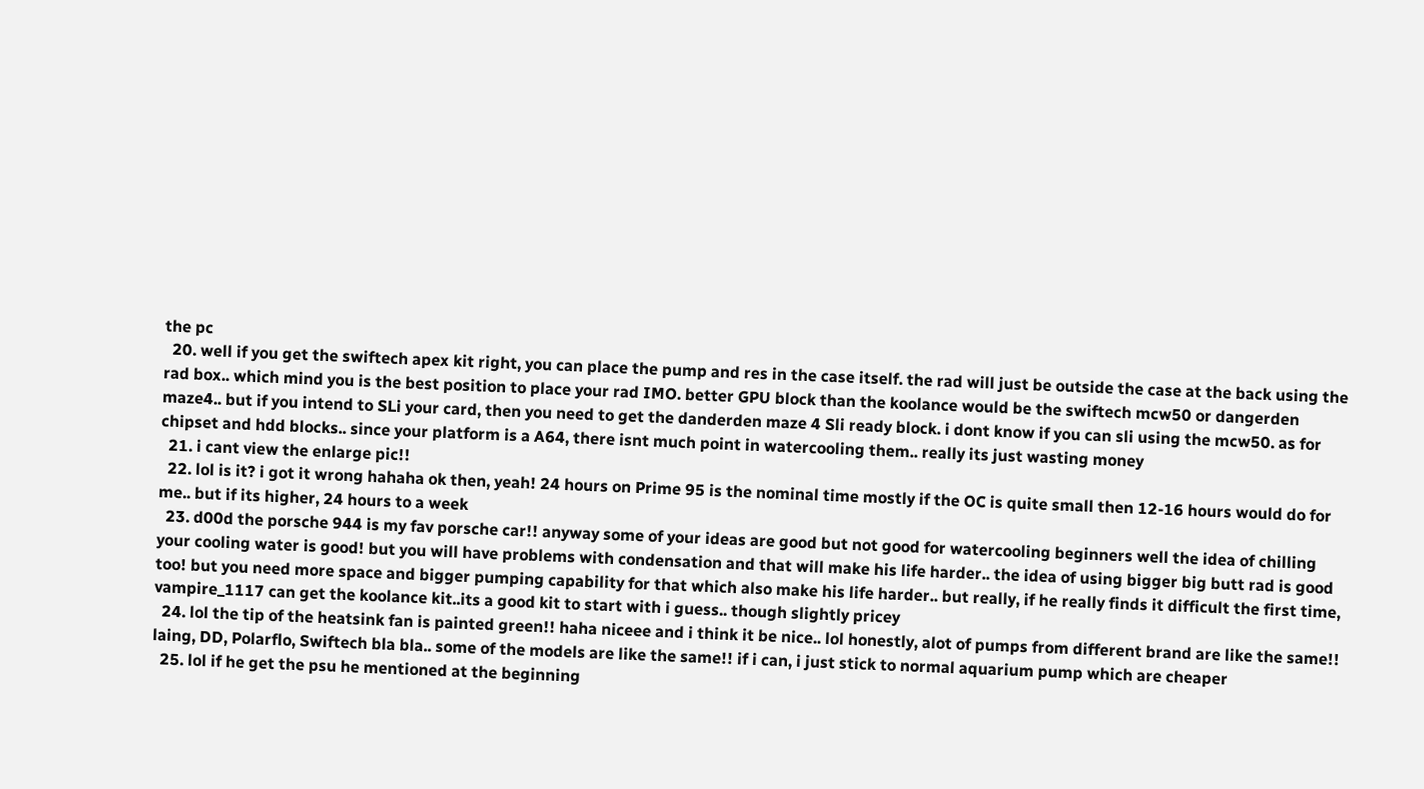the pc
  20. well if you get the swiftech apex kit right, you can place the pump and res in the case itself. the rad will just be outside the case at the back using the rad box.. which mind you is the best position to place your rad IMO. better GPU block than the koolance would be the swiftech mcw50 or dangerden maze4.. but if you intend to SLi your card, then you need to get the danderden maze 4 Sli ready block. i dont know if you can sli using the mcw50. as for chipset and hdd blocks.. since your platform is a A64, there isnt much point in watercooling them.. really its just wasting money
  21. i cant view the enlarge pic!!
  22. lol is it? i got it wrong hahaha ok then, yeah! 24 hours on Prime 95 is the nominal time mostly if the OC is quite small then 12-16 hours would do for me.. but if its higher, 24 hours to a week
  23. d00d the porsche 944 is my fav porsche car!! anyway some of your ideas are good but not good for watercooling beginners well the idea of chilling your cooling water is good! but you will have problems with condensation and that will make his life harder.. the idea of using bigger big butt rad is good too! but you need more space and bigger pumping capability for that which also make his life harder.. but really, if he really finds it difficult the first time, vampire_1117 can get the koolance kit..its a good kit to start with i guess.. though slightly pricey
  24. lol the tip of the heatsink fan is painted green!! haha niceee and i think it be nice.. lol honestly, alot of pumps from different brand are like the same!! laing, DD, Polarflo, Swiftech bla bla.. some of the models are like the same!! if i can, i just stick to normal aquarium pump which are cheaper
  25. lol if he get the psu he mentioned at the beginning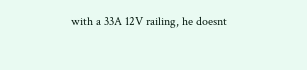with a 33A 12V railing, he doesnt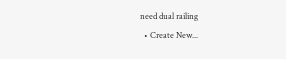need dual railing
  • Create New...